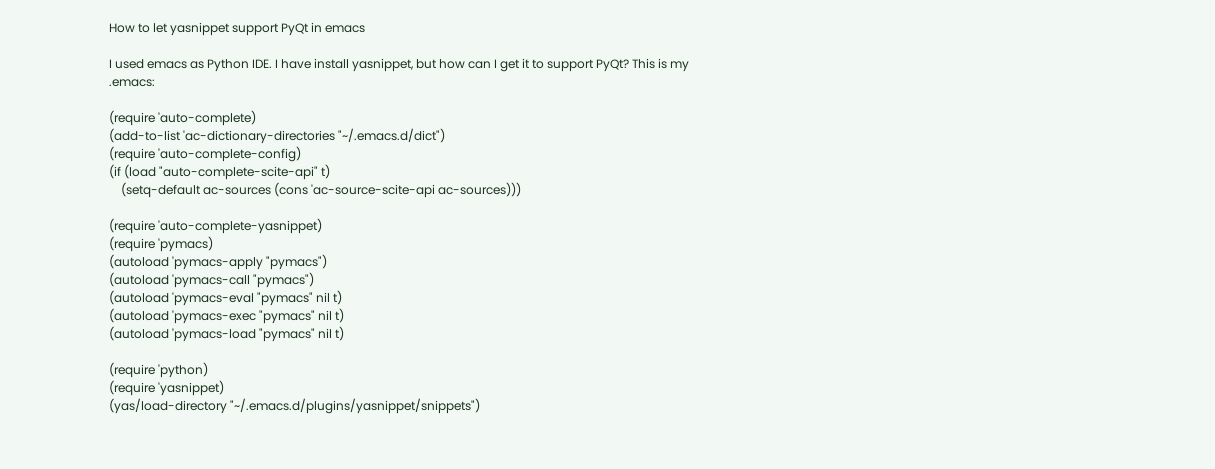How to let yasnippet support PyQt in emacs

I used emacs as Python IDE. I have install yasnippet, but how can I get it to support PyQt? This is my .emacs:

(require 'auto-complete)
(add-to-list 'ac-dictionary-directories "~/.emacs.d/dict")
(require 'auto-complete-config)
(if (load "auto-complete-scite-api" t)
    (setq-default ac-sources (cons 'ac-source-scite-api ac-sources)))

(require 'auto-complete-yasnippet)
(require 'pymacs)
(autoload 'pymacs-apply "pymacs")
(autoload 'pymacs-call "pymacs")
(autoload 'pymacs-eval "pymacs" nil t)
(autoload 'pymacs-exec "pymacs" nil t)
(autoload 'pymacs-load "pymacs" nil t)

(require 'python)
(require 'yasnippet)
(yas/load-directory "~/.emacs.d/plugins/yasnippet/snippets")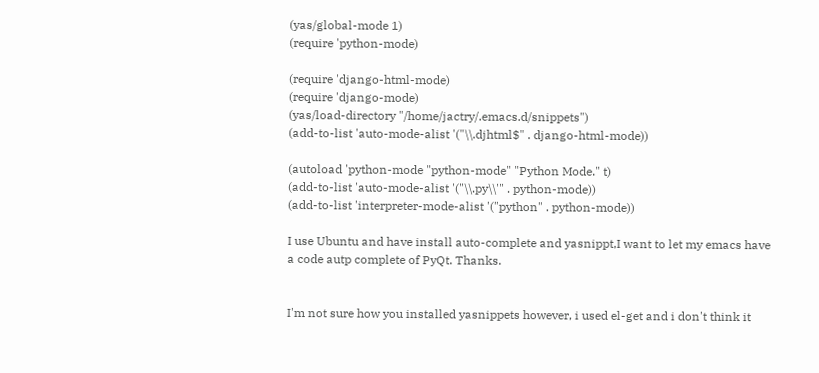(yas/global-mode 1)
(require 'python-mode)

(require 'django-html-mode)
(require 'django-mode)
(yas/load-directory "/home/jactry/.emacs.d/snippets")
(add-to-list 'auto-mode-alist '("\\.djhtml$" . django-html-mode))

(autoload 'python-mode "python-mode" "Python Mode." t)
(add-to-list 'auto-mode-alist '("\\.py\\'" . python-mode))
(add-to-list 'interpreter-mode-alist '("python" . python-mode))

I use Ubuntu and have install auto-complete and yasnippt,I want to let my emacs have a code autp complete of PyQt. Thanks.


I'm not sure how you installed yasnippets however, i used el-get and i don't think it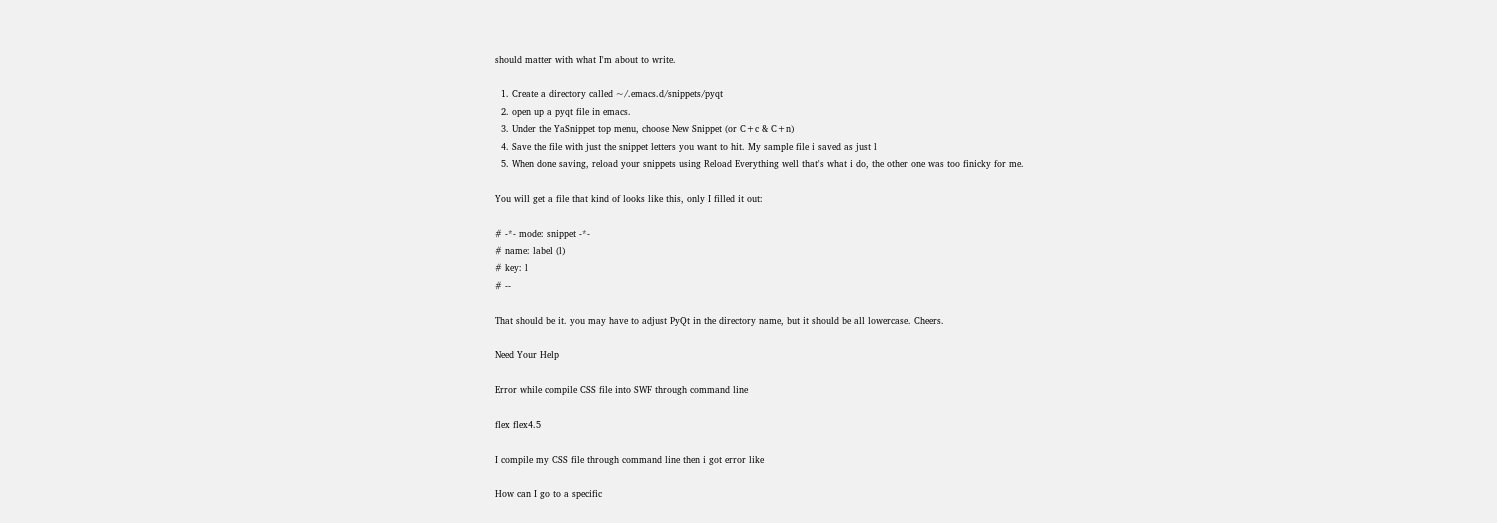should matter with what I'm about to write.

  1. Create a directory called ~/.emacs.d/snippets/pyqt
  2. open up a pyqt file in emacs.
  3. Under the YaSnippet top menu, choose New Snippet (or C+c & C+n)
  4. Save the file with just the snippet letters you want to hit. My sample file i saved as just l
  5. When done saving, reload your snippets using Reload Everything well that's what i do, the other one was too finicky for me.

You will get a file that kind of looks like this, only I filled it out:

# -*- mode: snippet -*-
# name: label (l)
# key: l
# --

That should be it. you may have to adjust PyQt in the directory name, but it should be all lowercase. Cheers.

Need Your Help

Error while compile CSS file into SWF through command line

flex flex4.5

I compile my CSS file through command line then i got error like

How can I go to a specific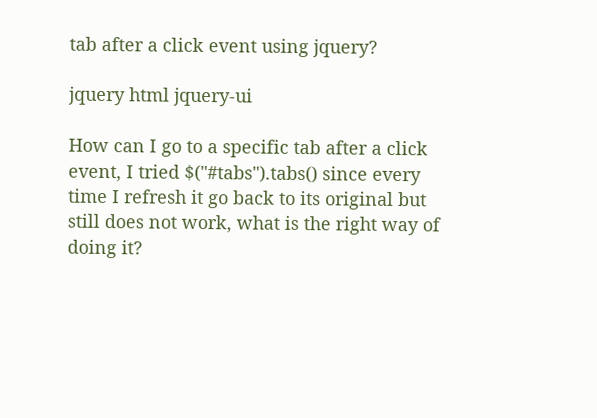tab after a click event using jquery?

jquery html jquery-ui

How can I go to a specific tab after a click event, I tried $("#tabs").tabs() since every time I refresh it go back to its original but still does not work, what is the right way of doing it?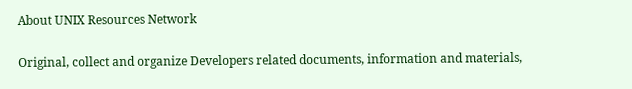About UNIX Resources Network

Original, collect and organize Developers related documents, information and materials,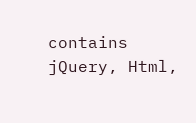contains jQuery, Html,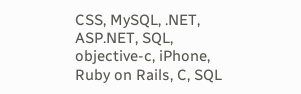CSS, MySQL, .NET, ASP.NET, SQL, objective-c, iPhone, Ruby on Rails, C, SQL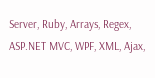Server, Ruby, Arrays, Regex, ASP.NET MVC, WPF, XML, Ajax,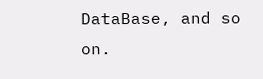DataBase, and so on.